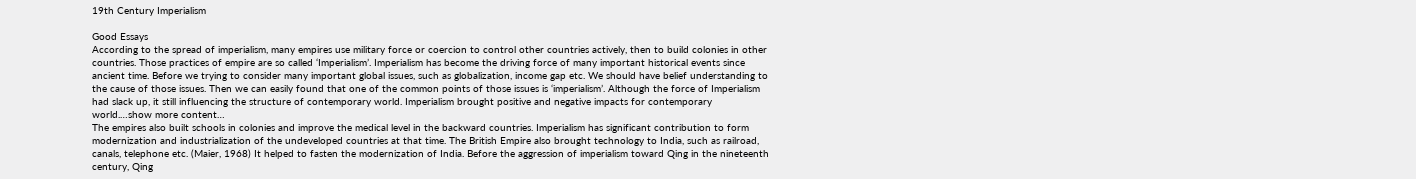19th Century Imperialism

Good Essays
According to the spread of imperialism, many empires use military force or coercion to control other countries actively, then to build colonies in other countries. Those practices of empire are so called ‘Imperialism’. Imperialism has become the driving force of many important historical events since ancient time. Before we trying to consider many important global issues, such as globalization, income gap etc. We should have belief understanding to the cause of those issues. Then we can easily found that one of the common points of those issues is ‘imperialism’. Although the force of Imperialism had slack up, it still influencing the structure of contemporary world. Imperialism brought positive and negative impacts for contemporary world.…show more content…
The empires also built schools in colonies and improve the medical level in the backward countries. Imperialism has significant contribution to form modernization and industrialization of the undeveloped countries at that time. The British Empire also brought technology to India, such as railroad, canals, telephone etc. (Maier, 1968) It helped to fasten the modernization of India. Before the aggression of imperialism toward Qing in the nineteenth century, Qing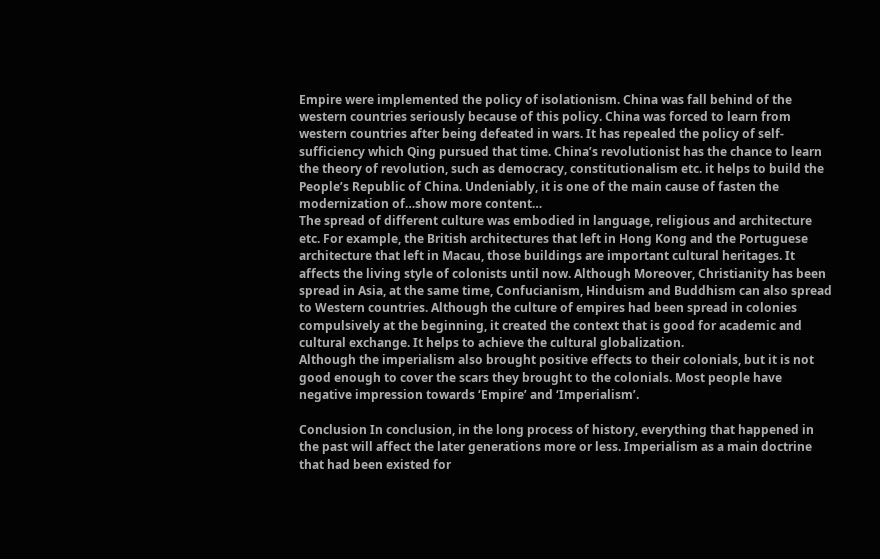Empire were implemented the policy of isolationism. China was fall behind of the western countries seriously because of this policy. China was forced to learn from western countries after being defeated in wars. It has repealed the policy of self-sufficiency which Qing pursued that time. China’s revolutionist has the chance to learn the theory of revolution, such as democracy, constitutionalism etc. it helps to build the People’s Republic of China. Undeniably, it is one of the main cause of fasten the modernization of…show more content…
The spread of different culture was embodied in language, religious and architecture etc. For example, the British architectures that left in Hong Kong and the Portuguese architecture that left in Macau, those buildings are important cultural heritages. It affects the living style of colonists until now. Although Moreover, Christianity has been spread in Asia, at the same time, Confucianism, Hinduism and Buddhism can also spread to Western countries. Although the culture of empires had been spread in colonies compulsively at the beginning, it created the context that is good for academic and cultural exchange. It helps to achieve the cultural globalization.
Although the imperialism also brought positive effects to their colonials, but it is not good enough to cover the scars they brought to the colonials. Most people have negative impression towards ‘Empire’ and ‘Imperialism’.

Conclusion In conclusion, in the long process of history, everything that happened in the past will affect the later generations more or less. Imperialism as a main doctrine that had been existed for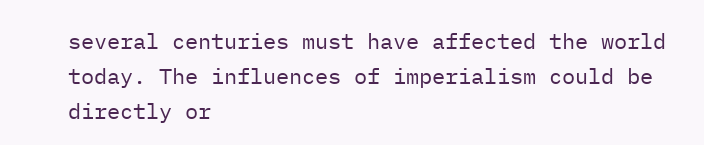several centuries must have affected the world today. The influences of imperialism could be directly or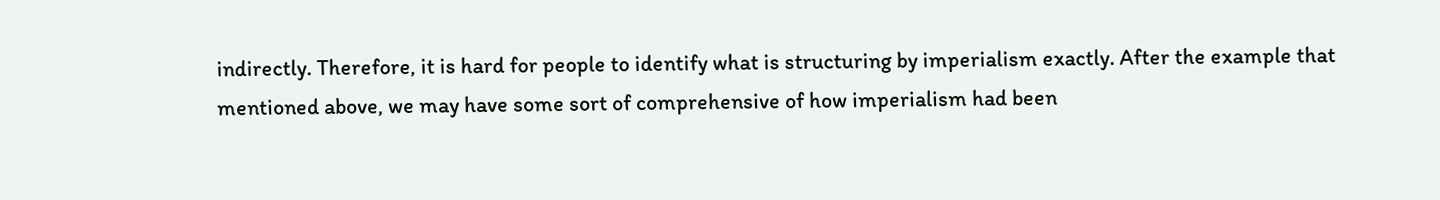indirectly. Therefore, it is hard for people to identify what is structuring by imperialism exactly. After the example that mentioned above, we may have some sort of comprehensive of how imperialism had been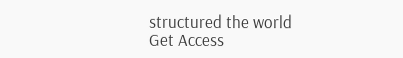structured the world
Get Access